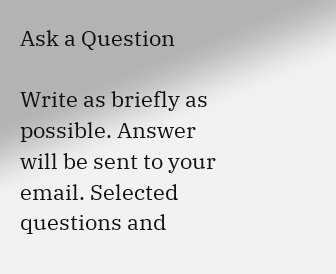Ask a Question

Write as briefly as possible. Answer will be sent to your email. Selected questions and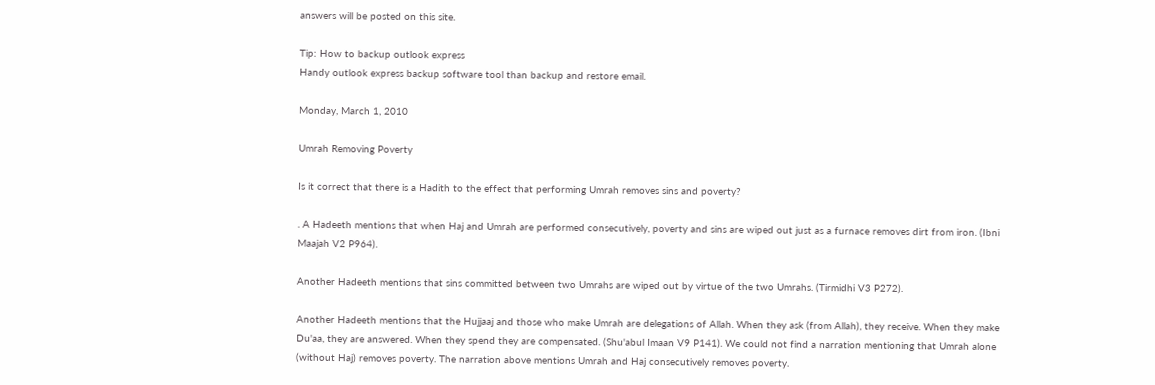answers will be posted on this site.

Tip: How to backup outlook express
Handy outlook express backup software tool than backup and restore email.

Monday, March 1, 2010

Umrah Removing Poverty

Is it correct that there is a Hadith to the effect that performing Umrah removes sins and poverty?

. A Hadeeth mentions that when Haj and Umrah are performed consecutively, poverty and sins are wiped out just as a furnace removes dirt from iron. (Ibni Maajah V2 P964).

Another Hadeeth mentions that sins committed between two Umrahs are wiped out by virtue of the two Umrahs. (Tirmidhi V3 P272).

Another Hadeeth mentions that the Hujjaaj and those who make Umrah are delegations of Allah. When they ask (from Allah), they receive. When they make Du'aa, they are answered. When they spend they are compensated. (Shu'abul Imaan V9 P141). We could not find a narration mentioning that Umrah alone (without Haj) removes poverty. The narration above mentions Umrah and Haj consecutively removes poverty.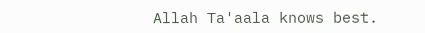Allah Ta'aala knows best.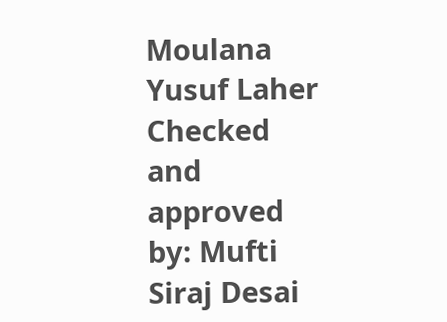Moulana Yusuf Laher
Checked and approved by: Mufti Siraj Desai